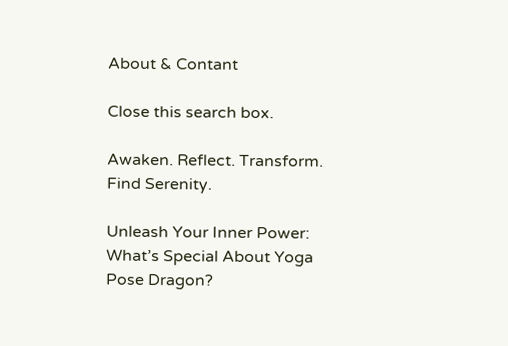About & Contant

Close this search box.

Awaken. Reflect. Transform. Find Serenity.

Unleash Your Inner Power: What’s Special About Yoga Pose Dragon?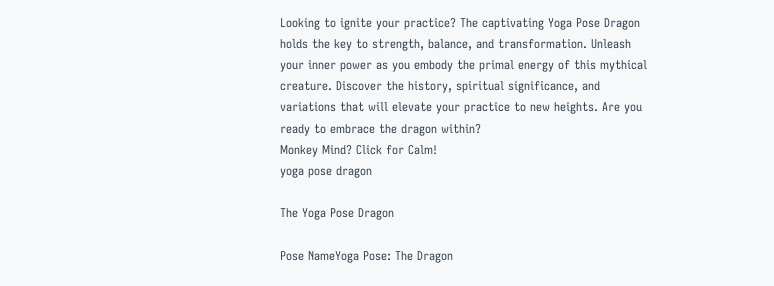Looking to ignite your practice? The captivating Yoga Pose Dragon holds the key to strength, balance, and transformation. Unleash your inner power as you embody the primal energy of this mythical creature. Discover the history, spiritual significance, and variations that will elevate your practice to new heights. Are you ready to embrace the dragon within?
Monkey Mind? Click for Calm!
yoga pose dragon

The Yoga Pose Dragon

Pose NameYoga Pose: The Dragon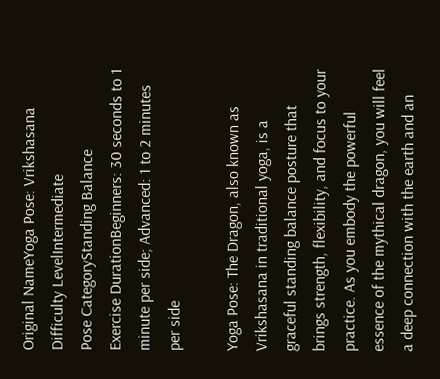Original NameYoga Pose: Vrikshasana
Difficulty LevelIntermediate
Pose CategoryStanding Balance
Exercise DurationBeginners: 30 seconds to 1 minute per side; Advanced: 1 to 2 minutes per side

Yoga Pose: The Dragon, also known as Vrikshasana in traditional yoga, is a graceful standing balance posture that brings strength, flexibility, and focus to your practice. As you embody the powerful essence of the mythical dragon, you will feel a deep connection with the earth and an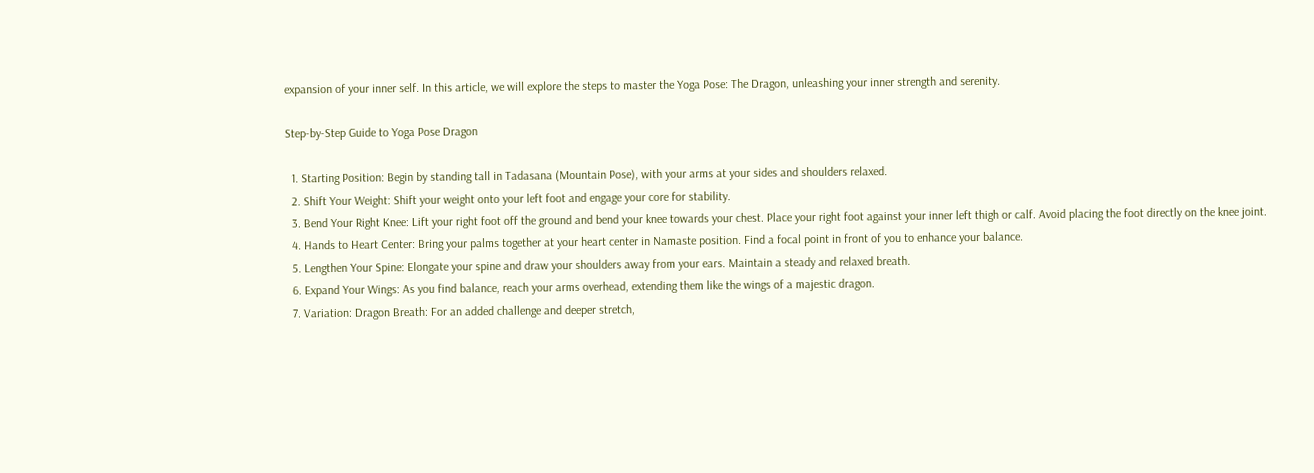expansion of your inner self. In this article, we will explore the steps to master the Yoga Pose: The Dragon, unleashing your inner strength and serenity.

Step-by-Step Guide to Yoga Pose Dragon

  1. Starting Position: Begin by standing tall in Tadasana (Mountain Pose), with your arms at your sides and shoulders relaxed.
  2. Shift Your Weight: Shift your weight onto your left foot and engage your core for stability.
  3. Bend Your Right Knee: Lift your right foot off the ground and bend your knee towards your chest. Place your right foot against your inner left thigh or calf. Avoid placing the foot directly on the knee joint.
  4. Hands to Heart Center: Bring your palms together at your heart center in Namaste position. Find a focal point in front of you to enhance your balance.
  5. Lengthen Your Spine: Elongate your spine and draw your shoulders away from your ears. Maintain a steady and relaxed breath.
  6. Expand Your Wings: As you find balance, reach your arms overhead, extending them like the wings of a majestic dragon.
  7. Variation: Dragon Breath: For an added challenge and deeper stretch,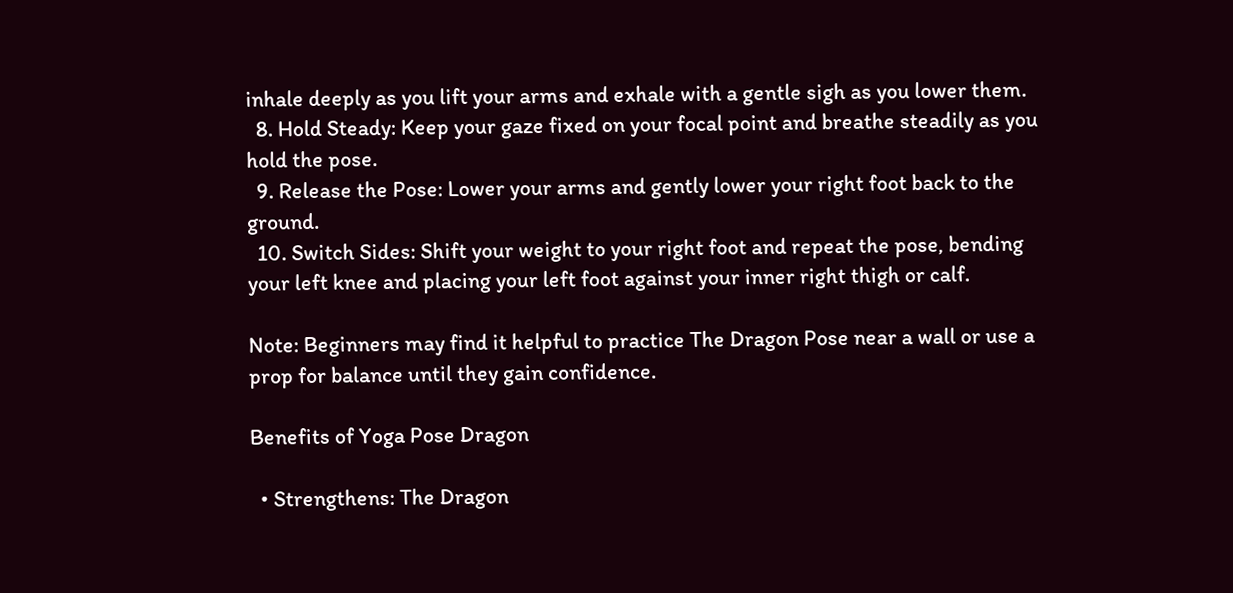inhale deeply as you lift your arms and exhale with a gentle sigh as you lower them.
  8. Hold Steady: Keep your gaze fixed on your focal point and breathe steadily as you hold the pose.
  9. Release the Pose: Lower your arms and gently lower your right foot back to the ground.
  10. Switch Sides: Shift your weight to your right foot and repeat the pose, bending your left knee and placing your left foot against your inner right thigh or calf.

Note: Beginners may find it helpful to practice The Dragon Pose near a wall or use a prop for balance until they gain confidence.

Benefits of Yoga Pose Dragon

  • Strengthens: The Dragon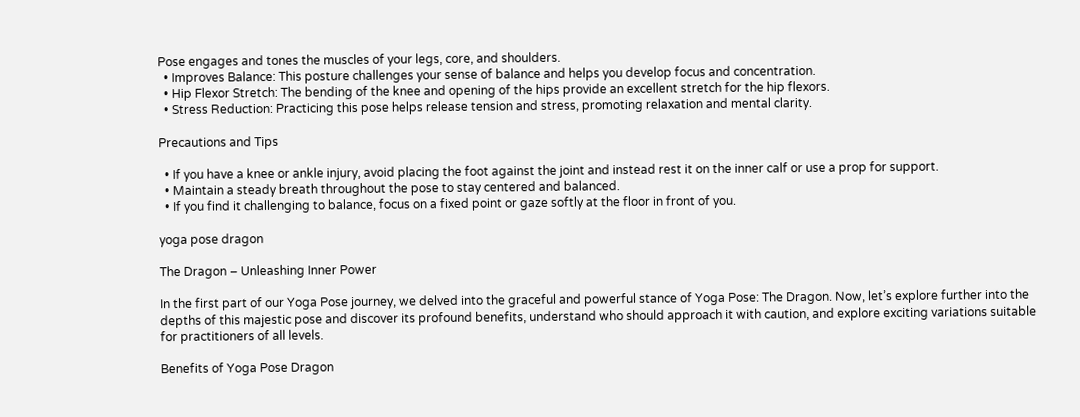Pose engages and tones the muscles of your legs, core, and shoulders.
  • Improves Balance: This posture challenges your sense of balance and helps you develop focus and concentration.
  • Hip Flexor Stretch: The bending of the knee and opening of the hips provide an excellent stretch for the hip flexors.
  • Stress Reduction: Practicing this pose helps release tension and stress, promoting relaxation and mental clarity.

Precautions and Tips

  • If you have a knee or ankle injury, avoid placing the foot against the joint and instead rest it on the inner calf or use a prop for support.
  • Maintain a steady breath throughout the pose to stay centered and balanced.
  • If you find it challenging to balance, focus on a fixed point or gaze softly at the floor in front of you.

yoga pose dragon

The Dragon – Unleashing Inner Power

In the first part of our Yoga Pose journey, we delved into the graceful and powerful stance of Yoga Pose: The Dragon. Now, let’s explore further into the depths of this majestic pose and discover its profound benefits, understand who should approach it with caution, and explore exciting variations suitable for practitioners of all levels.

Benefits of Yoga Pose Dragon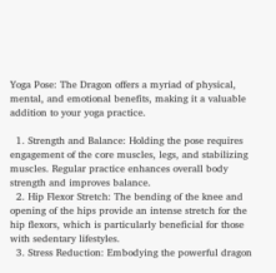Yoga Pose: The Dragon offers a myriad of physical, mental, and emotional benefits, making it a valuable addition to your yoga practice.

  1. Strength and Balance: Holding the pose requires engagement of the core muscles, legs, and stabilizing muscles. Regular practice enhances overall body strength and improves balance.
  2. Hip Flexor Stretch: The bending of the knee and opening of the hips provide an intense stretch for the hip flexors, which is particularly beneficial for those with sedentary lifestyles.
  3. Stress Reduction: Embodying the powerful dragon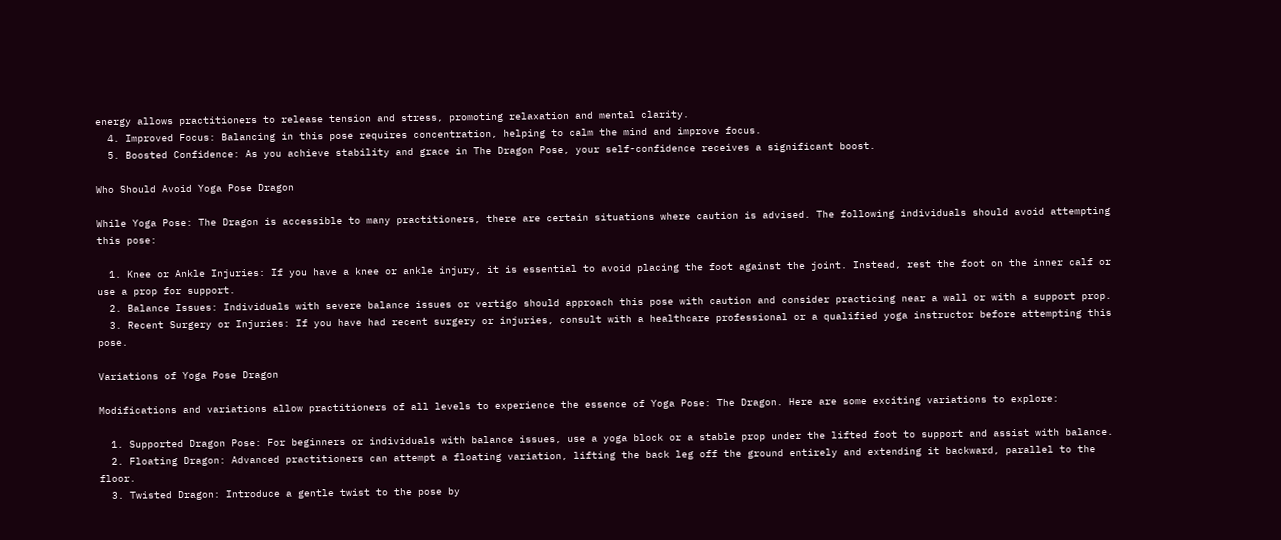energy allows practitioners to release tension and stress, promoting relaxation and mental clarity.
  4. Improved Focus: Balancing in this pose requires concentration, helping to calm the mind and improve focus.
  5. Boosted Confidence: As you achieve stability and grace in The Dragon Pose, your self-confidence receives a significant boost.

Who Should Avoid Yoga Pose Dragon

While Yoga Pose: The Dragon is accessible to many practitioners, there are certain situations where caution is advised. The following individuals should avoid attempting this pose:

  1. Knee or Ankle Injuries: If you have a knee or ankle injury, it is essential to avoid placing the foot against the joint. Instead, rest the foot on the inner calf or use a prop for support.
  2. Balance Issues: Individuals with severe balance issues or vertigo should approach this pose with caution and consider practicing near a wall or with a support prop.
  3. Recent Surgery or Injuries: If you have had recent surgery or injuries, consult with a healthcare professional or a qualified yoga instructor before attempting this pose.

Variations of Yoga Pose Dragon

Modifications and variations allow practitioners of all levels to experience the essence of Yoga Pose: The Dragon. Here are some exciting variations to explore:

  1. Supported Dragon Pose: For beginners or individuals with balance issues, use a yoga block or a stable prop under the lifted foot to support and assist with balance.
  2. Floating Dragon: Advanced practitioners can attempt a floating variation, lifting the back leg off the ground entirely and extending it backward, parallel to the floor.
  3. Twisted Dragon: Introduce a gentle twist to the pose by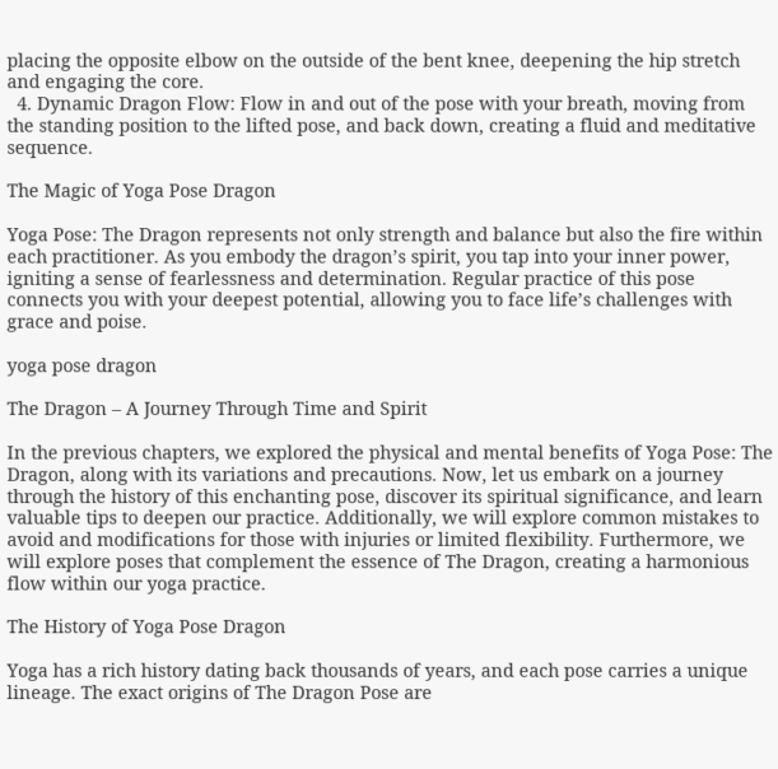placing the opposite elbow on the outside of the bent knee, deepening the hip stretch and engaging the core.
  4. Dynamic Dragon Flow: Flow in and out of the pose with your breath, moving from the standing position to the lifted pose, and back down, creating a fluid and meditative sequence.

The Magic of Yoga Pose Dragon

Yoga Pose: The Dragon represents not only strength and balance but also the fire within each practitioner. As you embody the dragon’s spirit, you tap into your inner power, igniting a sense of fearlessness and determination. Regular practice of this pose connects you with your deepest potential, allowing you to face life’s challenges with grace and poise.

yoga pose dragon

The Dragon – A Journey Through Time and Spirit

In the previous chapters, we explored the physical and mental benefits of Yoga Pose: The Dragon, along with its variations and precautions. Now, let us embark on a journey through the history of this enchanting pose, discover its spiritual significance, and learn valuable tips to deepen our practice. Additionally, we will explore common mistakes to avoid and modifications for those with injuries or limited flexibility. Furthermore, we will explore poses that complement the essence of The Dragon, creating a harmonious flow within our yoga practice.

The History of Yoga Pose Dragon

Yoga has a rich history dating back thousands of years, and each pose carries a unique lineage. The exact origins of The Dragon Pose are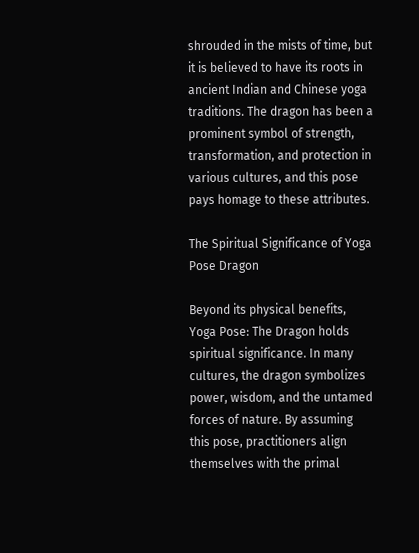shrouded in the mists of time, but it is believed to have its roots in ancient Indian and Chinese yoga traditions. The dragon has been a prominent symbol of strength, transformation, and protection in various cultures, and this pose pays homage to these attributes.

The Spiritual Significance of Yoga Pose Dragon

Beyond its physical benefits, Yoga Pose: The Dragon holds spiritual significance. In many cultures, the dragon symbolizes power, wisdom, and the untamed forces of nature. By assuming this pose, practitioners align themselves with the primal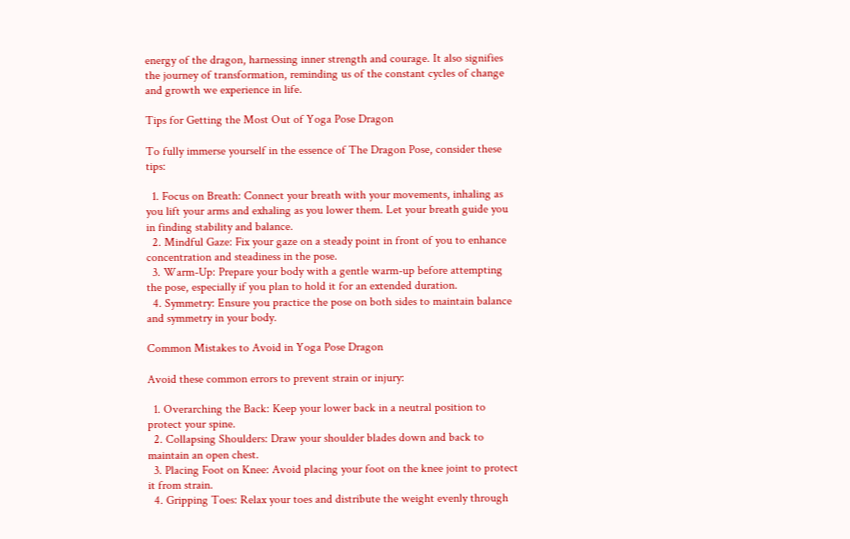energy of the dragon, harnessing inner strength and courage. It also signifies the journey of transformation, reminding us of the constant cycles of change and growth we experience in life.

Tips for Getting the Most Out of Yoga Pose Dragon

To fully immerse yourself in the essence of The Dragon Pose, consider these tips:

  1. Focus on Breath: Connect your breath with your movements, inhaling as you lift your arms and exhaling as you lower them. Let your breath guide you in finding stability and balance.
  2. Mindful Gaze: Fix your gaze on a steady point in front of you to enhance concentration and steadiness in the pose.
  3. Warm-Up: Prepare your body with a gentle warm-up before attempting the pose, especially if you plan to hold it for an extended duration.
  4. Symmetry: Ensure you practice the pose on both sides to maintain balance and symmetry in your body.

Common Mistakes to Avoid in Yoga Pose Dragon

Avoid these common errors to prevent strain or injury:

  1. Overarching the Back: Keep your lower back in a neutral position to protect your spine.
  2. Collapsing Shoulders: Draw your shoulder blades down and back to maintain an open chest.
  3. Placing Foot on Knee: Avoid placing your foot on the knee joint to protect it from strain.
  4. Gripping Toes: Relax your toes and distribute the weight evenly through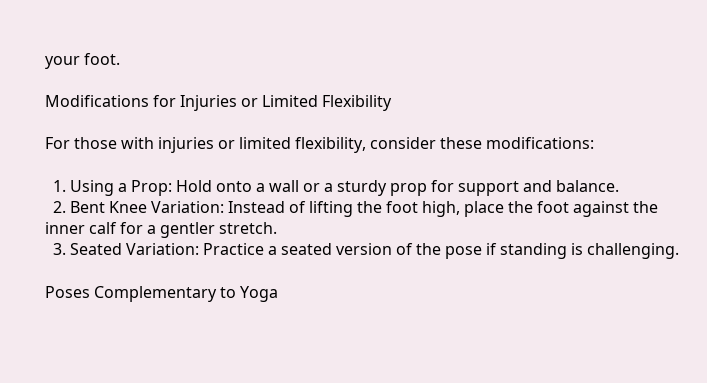your foot.

Modifications for Injuries or Limited Flexibility

For those with injuries or limited flexibility, consider these modifications:

  1. Using a Prop: Hold onto a wall or a sturdy prop for support and balance.
  2. Bent Knee Variation: Instead of lifting the foot high, place the foot against the inner calf for a gentler stretch.
  3. Seated Variation: Practice a seated version of the pose if standing is challenging.

Poses Complementary to Yoga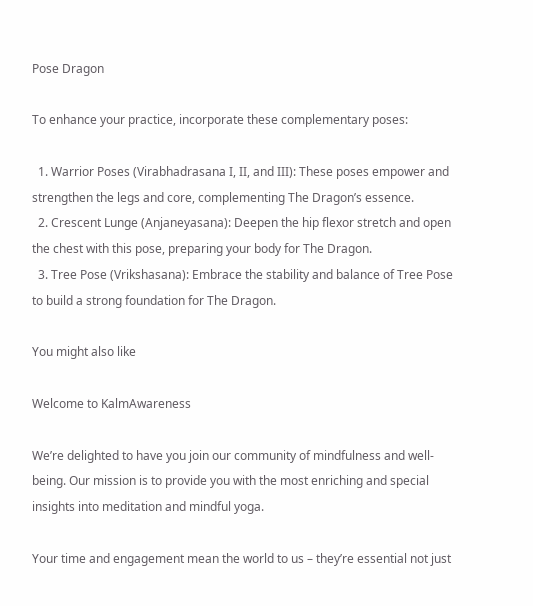Pose Dragon

To enhance your practice, incorporate these complementary poses:

  1. Warrior Poses (Virabhadrasana I, II, and III): These poses empower and strengthen the legs and core, complementing The Dragon’s essence.
  2. Crescent Lunge (Anjaneyasana): Deepen the hip flexor stretch and open the chest with this pose, preparing your body for The Dragon.
  3. Tree Pose (Vrikshasana): Embrace the stability and balance of Tree Pose to build a strong foundation for The Dragon.

You might also like

Welcome to KalmAwareness

We’re delighted to have you join our community of mindfulness and well-being. Our mission is to provide you with the most enriching and special insights into meditation and mindful yoga.

Your time and engagement mean the world to us – they’re essential not just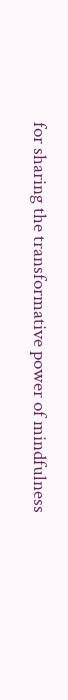for sharing the transformative power of mindfulness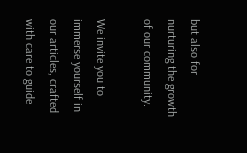but also for nurturing the growth of our community.

We invite you to immerse yourself in our articles, crafted with care to guide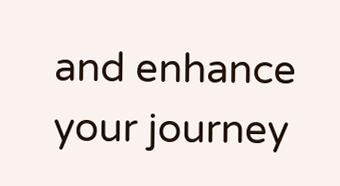and enhance your journey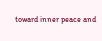toward inner peace and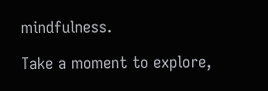mindfulness.

Take a moment to explore,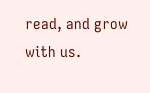read, and grow with us.